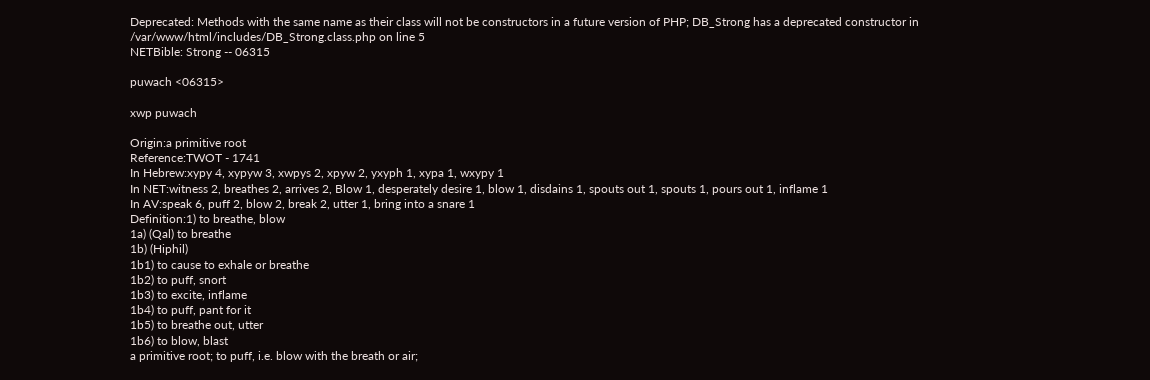Deprecated: Methods with the same name as their class will not be constructors in a future version of PHP; DB_Strong has a deprecated constructor in /var/www/html/includes/DB_Strong.class.php on line 5
NETBible: Strong -- 06315

puwach <06315>

xwp puwach

Origin:a primitive root
Reference:TWOT - 1741
In Hebrew:xypy 4, xypyw 3, xwpys 2, xpyw 2, yxyph 1, xypa 1, wxypy 1
In NET:witness 2, breathes 2, arrives 2, Blow 1, desperately desire 1, blow 1, disdains 1, spouts out 1, spouts 1, pours out 1, inflame 1
In AV:speak 6, puff 2, blow 2, break 2, utter 1, bring into a snare 1
Definition:1) to breathe, blow
1a) (Qal) to breathe
1b) (Hiphil)
1b1) to cause to exhale or breathe
1b2) to puff, snort
1b3) to excite, inflame
1b4) to puff, pant for it
1b5) to breathe out, utter
1b6) to blow, blast
a primitive root; to puff, i.e. blow with the breath or air;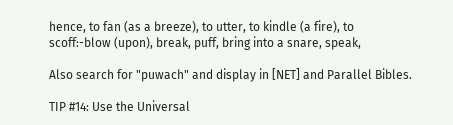hence, to fan (as a breeze), to utter, to kindle (a fire), to
scoff:-blow (upon), break, puff, bring into a snare, speak,

Also search for "puwach" and display in [NET] and Parallel Bibles.

TIP #14: Use the Universal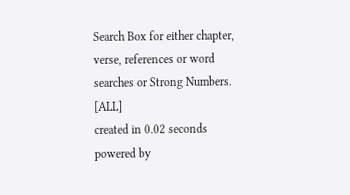Search Box for either chapter, verse, references or word searches or Strong Numbers. [ALL]
created in 0.02 seconds
powered by